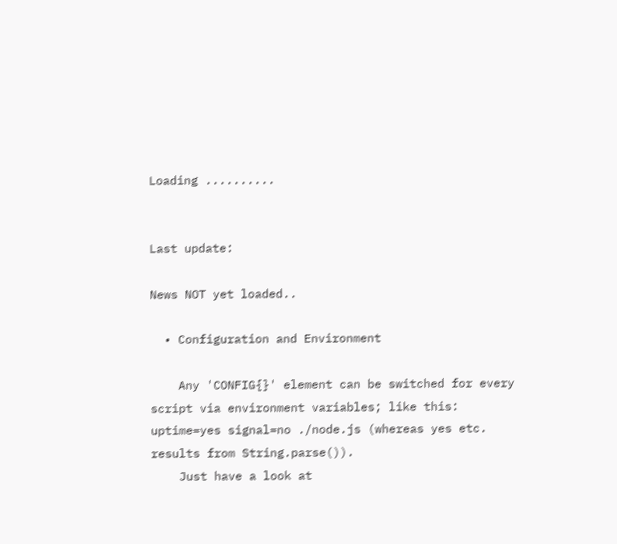Loading ..........


Last update:

News NOT yet loaded..

  • Configuration and Environment

    Any 'CONFIG{}' element can be switched for every script via environment variables; like this: uptime=yes signal=no ./node.js (whereas yes etc. results from String.parse()).
    Just have a look at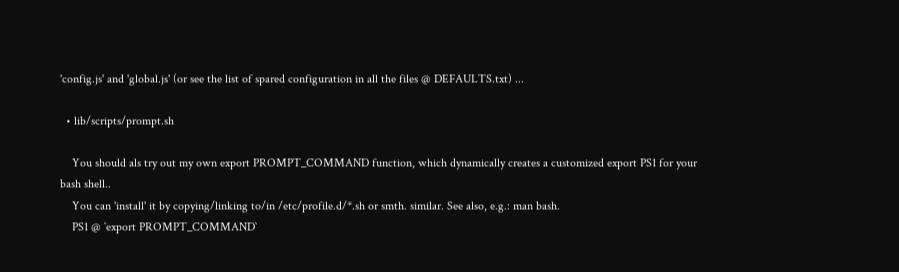'config.js' and 'global.js' (or see the list of spared configuration in all the files @ DEFAULTS.txt) ...

  • lib/scripts/prompt.sh

    You should als try out my own export PROMPT_COMMAND function, which dynamically creates a customized export PS1 for your bash shell..
    You can 'install' it by copying/linking to/in /etc/profile.d/*.sh or smth. similar. See also, e.g.: man bash.
    PS1 @ `export PROMPT_COMMAND`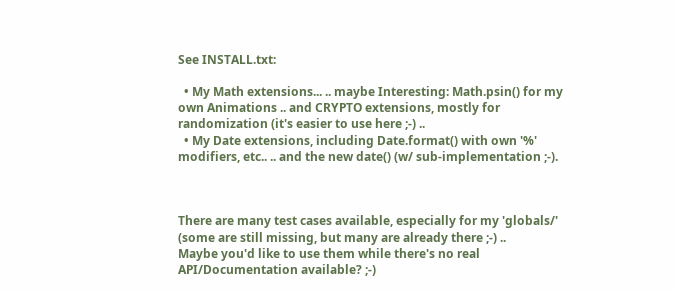See INSTALL.txt:

  • My Math extensions... .. maybe Interesting: Math.psin() for my own Animations .. and CRYPTO extensions, mostly for randomization (it's easier to use here ;-) ..
  • My Date extensions, including Date.format() with own '%' modifiers, etc.. .. and the new date() (w/ sub-implementation ;-).



There are many test cases available, especially for my 'globals/' (some are still missing, but many are already there ;-) ..
Maybe you'd like to use them while there's no real API/Documentation available? ;-)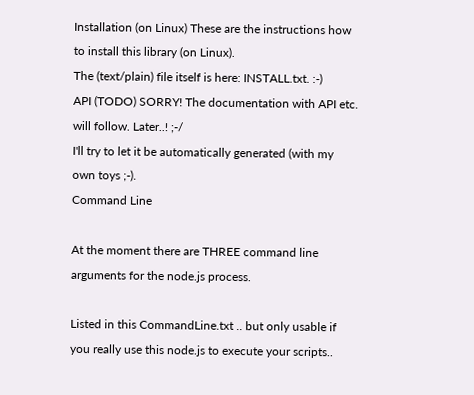Installation (on Linux) These are the instructions how to install this library (on Linux).
The (text/plain) file itself is here: INSTALL.txt. :-)
API (TODO) SORRY! The documentation with API etc. will follow. Later..! ;-/
I'll try to let it be automatically generated (with my own toys ;-).
Command Line

At the moment there are THREE command line arguments for the node.js process.

Listed in this CommandLine.txt .. but only usable if you really use this node.js to execute your scripts..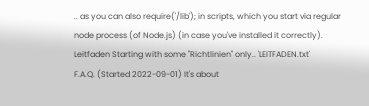.. as you can also require('/lib'); in scripts, which you start via regular node process (of Node.js) (in case you've installed it correctly).
Leitfaden Starting with some "Richtlinien" only.. 'LEITFADEN.txt'
F.A.Q. (Started 2022-09-01) It's about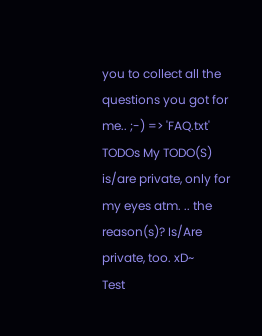you to collect all the questions you got for me.. ;-) => 'FAQ.txt'
TODOs My TODO(S) is/are private, only for my eyes atm. .. the reason(s)? Is/Are private, too. xD~
Test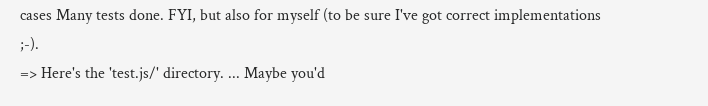cases Many tests done. FYI, but also for myself (to be sure I've got correct implementations ;-).
=> Here's the 'test.js/' directory. ... Maybe you'd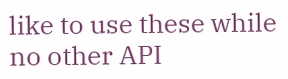like to use these while no other API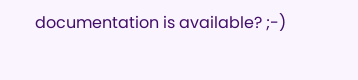documentation is available? ;-)